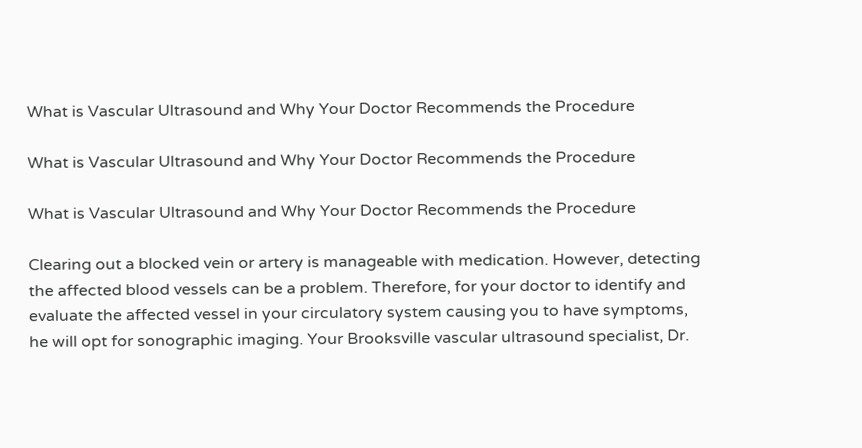What is Vascular Ultrasound and Why Your Doctor Recommends the Procedure

What is Vascular Ultrasound and Why Your Doctor Recommends the Procedure

What is Vascular Ultrasound and Why Your Doctor Recommends the Procedure

Clearing out a blocked vein or artery is manageable with medication. However, detecting the affected blood vessels can be a problem. Therefore, for your doctor to identify and evaluate the affected vessel in your circulatory system causing you to have symptoms, he will opt for sonographic imaging. Your Brooksville vascular ultrasound specialist, Dr.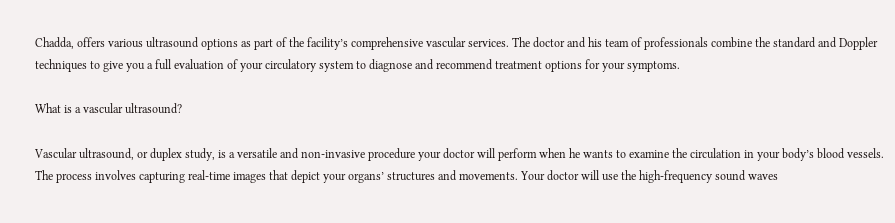Chadda, offers various ultrasound options as part of the facility’s comprehensive vascular services. The doctor and his team of professionals combine the standard and Doppler techniques to give you a full evaluation of your circulatory system to diagnose and recommend treatment options for your symptoms.

What is a vascular ultrasound?

Vascular ultrasound, or duplex study, is a versatile and non-invasive procedure your doctor will perform when he wants to examine the circulation in your body’s blood vessels. The process involves capturing real-time images that depict your organs’ structures and movements. Your doctor will use the high-frequency sound waves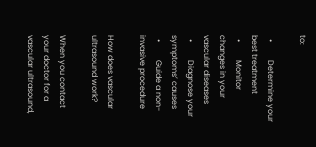to:

  •         Determine your best treatment
  •         Monitor changes in your vascular diseases
  •         Diagnose your symptoms’ causes
  •         Guide a non-invasive procedure

How does vascular ultrasound work?

When you contact your doctor for a vascular ultrasound,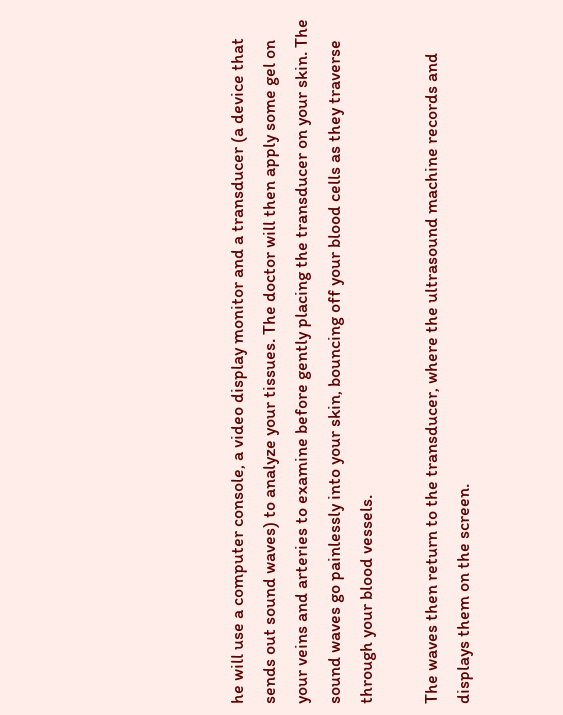he will use a computer console, a video display monitor and a transducer (a device that sends out sound waves) to analyze your tissues. The doctor will then apply some gel on your veins and arteries to examine before gently placing the transducer on your skin. The sound waves go painlessly into your skin, bouncing off your blood cells as they traverse through your blood vessels.

The waves then return to the transducer, where the ultrasound machine records and displays them on the screen.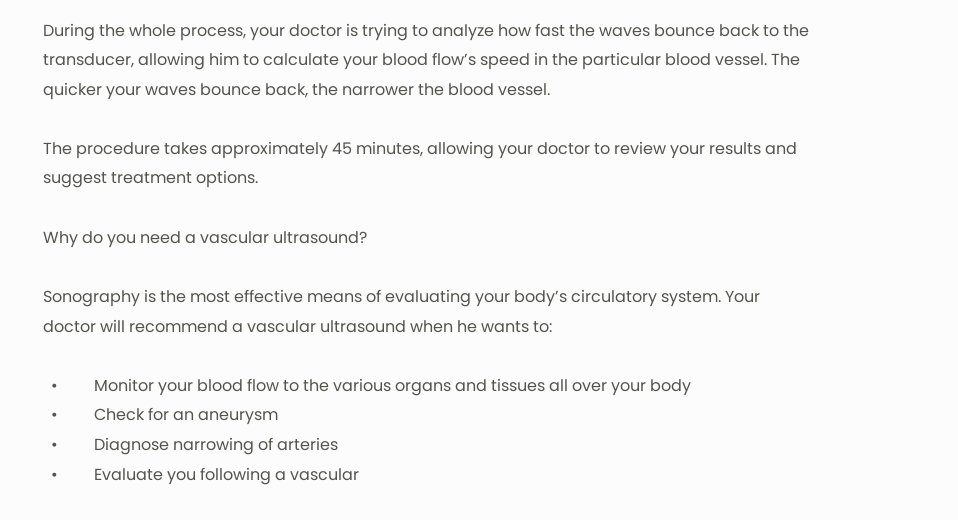During the whole process, your doctor is trying to analyze how fast the waves bounce back to the transducer, allowing him to calculate your blood flow’s speed in the particular blood vessel. The quicker your waves bounce back, the narrower the blood vessel.

The procedure takes approximately 45 minutes, allowing your doctor to review your results and suggest treatment options.

Why do you need a vascular ultrasound?

Sonography is the most effective means of evaluating your body’s circulatory system. Your doctor will recommend a vascular ultrasound when he wants to:

  •         Monitor your blood flow to the various organs and tissues all over your body
  •         Check for an aneurysm
  •         Diagnose narrowing of arteries
  •         Evaluate you following a vascular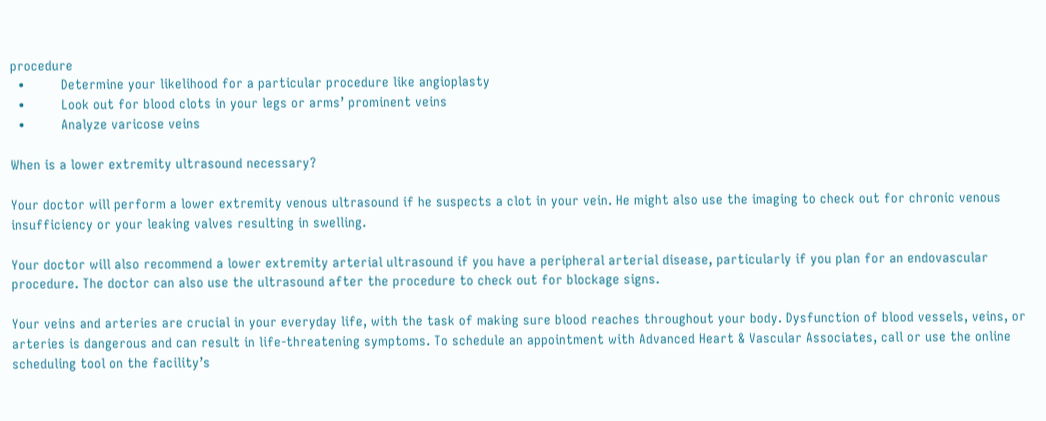procedure
  •         Determine your likelihood for a particular procedure like angioplasty
  •         Look out for blood clots in your legs or arms’ prominent veins
  •         Analyze varicose veins

When is a lower extremity ultrasound necessary?

Your doctor will perform a lower extremity venous ultrasound if he suspects a clot in your vein. He might also use the imaging to check out for chronic venous insufficiency or your leaking valves resulting in swelling.

Your doctor will also recommend a lower extremity arterial ultrasound if you have a peripheral arterial disease, particularly if you plan for an endovascular procedure. The doctor can also use the ultrasound after the procedure to check out for blockage signs.

Your veins and arteries are crucial in your everyday life, with the task of making sure blood reaches throughout your body. Dysfunction of blood vessels, veins, or arteries is dangerous and can result in life-threatening symptoms. To schedule an appointment with Advanced Heart & Vascular Associates, call or use the online scheduling tool on the facility’s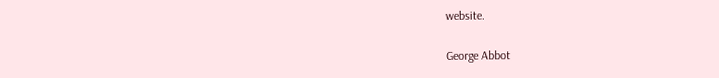website.

George Abbot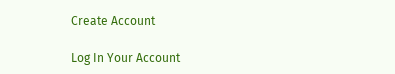Create Account

Log In Your Account